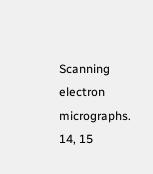Scanning electron micrographs. 14, 15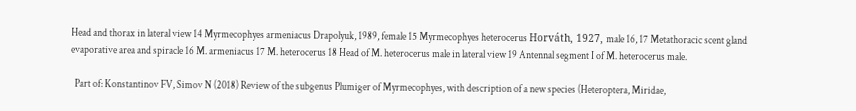Head and thorax in lateral view 14 Myrmecophyes armeniacus Drapolyuk, 1989, female 15 Myrmecophyes heterocerus Horváth, 1927, male 16, 17 Metathoracic scent gland evaporative area and spiracle 16 M. armeniacus 17 M. heterocerus 18 Head of M. heterocerus male in lateral view 19 Antennal segment I of M. heterocerus male.

  Part of: Konstantinov FV, Simov N (2018) Review of the subgenus Plumiger of Myrmecophyes, with description of a new species (Heteroptera, Miridae,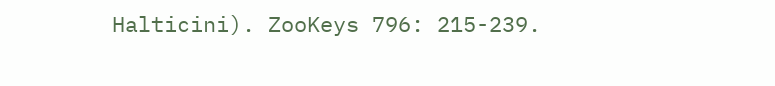Halticini). ZooKeys 796: 215-239.